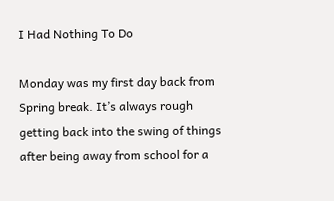I Had Nothing To Do

Monday was my first day back from Spring break. It’s always rough getting back into the swing of things after being away from school for a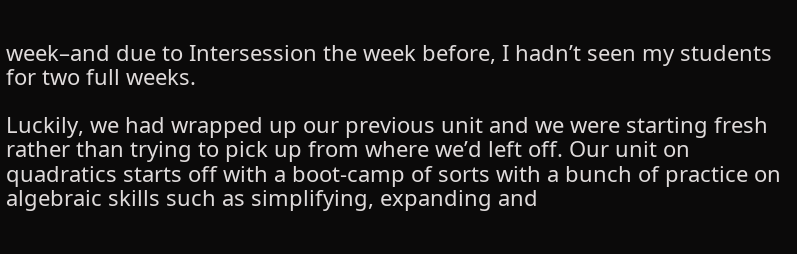week–and due to Intersession the week before, I hadn’t seen my students for two full weeks.

Luckily, we had wrapped up our previous unit and we were starting fresh rather than trying to pick up from where we’d left off. Our unit on quadratics starts off with a boot-camp of sorts with a bunch of practice on algebraic skills such as simplifying, expanding and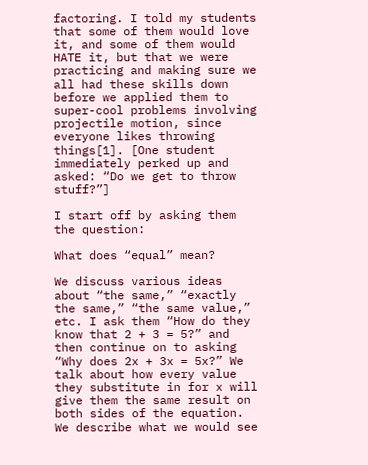factoring. I told my students that some of them would love it, and some of them would HATE it, but that we were practicing and making sure we all had these skills down before we applied them to super-cool problems involving projectile motion, since everyone likes throwing things[1]. [One student immediately perked up and asked: “Do we get to throw stuff?”]

I start off by asking them the question:

What does “equal” mean?

We discuss various ideas about “the same,” “exactly the same,” “the same value,” etc. I ask them “How do they know that 2 + 3 = 5?” and then continue on to asking “Why does 2x + 3x = 5x?” We talk about how every value they substitute in for x will give them the same result on both sides of the equation. We describe what we would see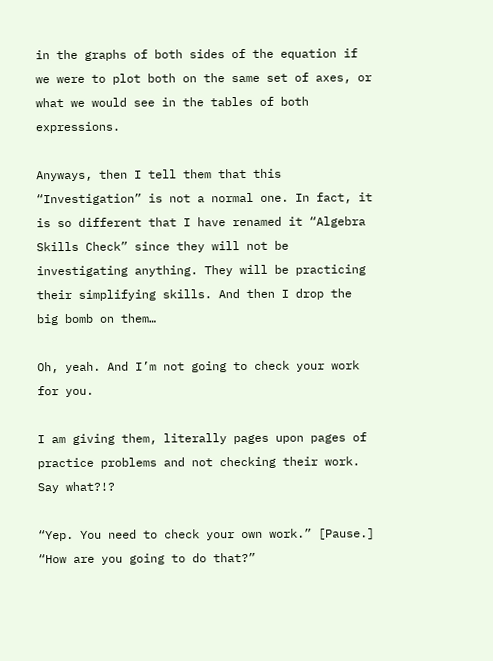in the graphs of both sides of the equation if we were to plot both on the same set of axes, or what we would see in the tables of both expressions.

Anyways, then I tell them that this “Investigation” is not a normal one. In fact, it is so different that I have renamed it “Algebra Skills Check” since they will not be investigating anything. They will be practicing their simplifying skills. And then I drop the big bomb on them…

Oh, yeah. And I’m not going to check your work for you.

I am giving them, literally pages upon pages of practice problems and not checking their work. Say what?!?

“Yep. You need to check your own work.” [Pause.] “How are you going to do that?”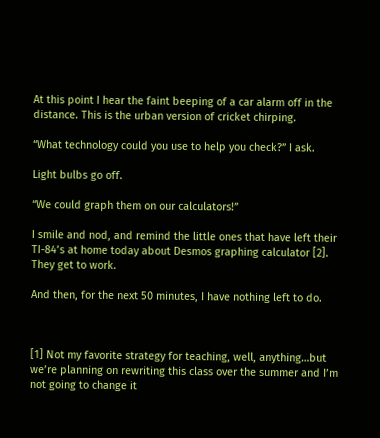At this point I hear the faint beeping of a car alarm off in the distance. This is the urban version of cricket chirping.

“What technology could you use to help you check?” I ask.

Light bulbs go off.

“We could graph them on our calculators!”

I smile and nod, and remind the little ones that have left their TI-84’s at home today about Desmos graphing calculator [2]. They get to work.

And then, for the next 50 minutes, I have nothing left to do.



[1] Not my favorite strategy for teaching, well, anything…but we’re planning on rewriting this class over the summer and I’m not going to change it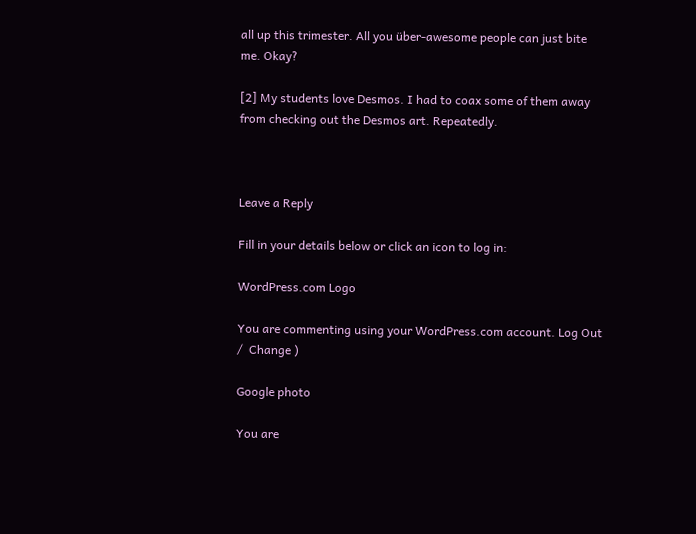all up this trimester. All you über-awesome people can just bite me. Okay?

[2] My students love Desmos. I had to coax some of them away from checking out the Desmos art. Repeatedly.



Leave a Reply

Fill in your details below or click an icon to log in:

WordPress.com Logo

You are commenting using your WordPress.com account. Log Out /  Change )

Google photo

You are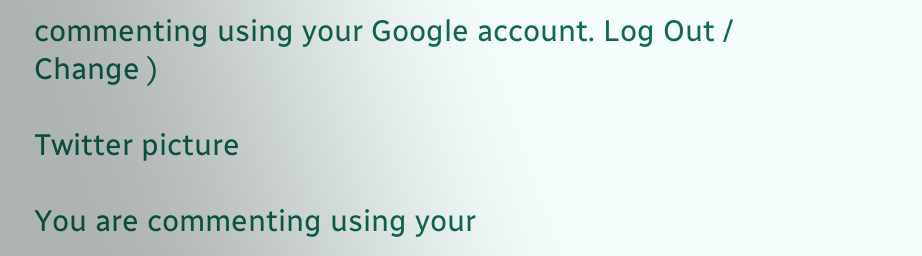commenting using your Google account. Log Out /  Change )

Twitter picture

You are commenting using your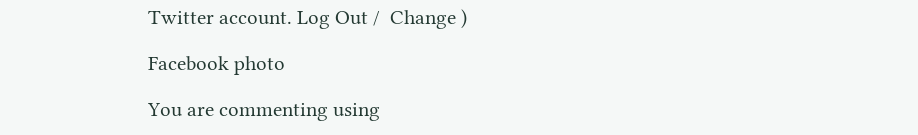Twitter account. Log Out /  Change )

Facebook photo

You are commenting using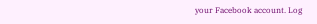your Facebook account. Log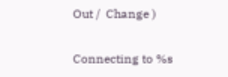Out /  Change )

Connecting to %s